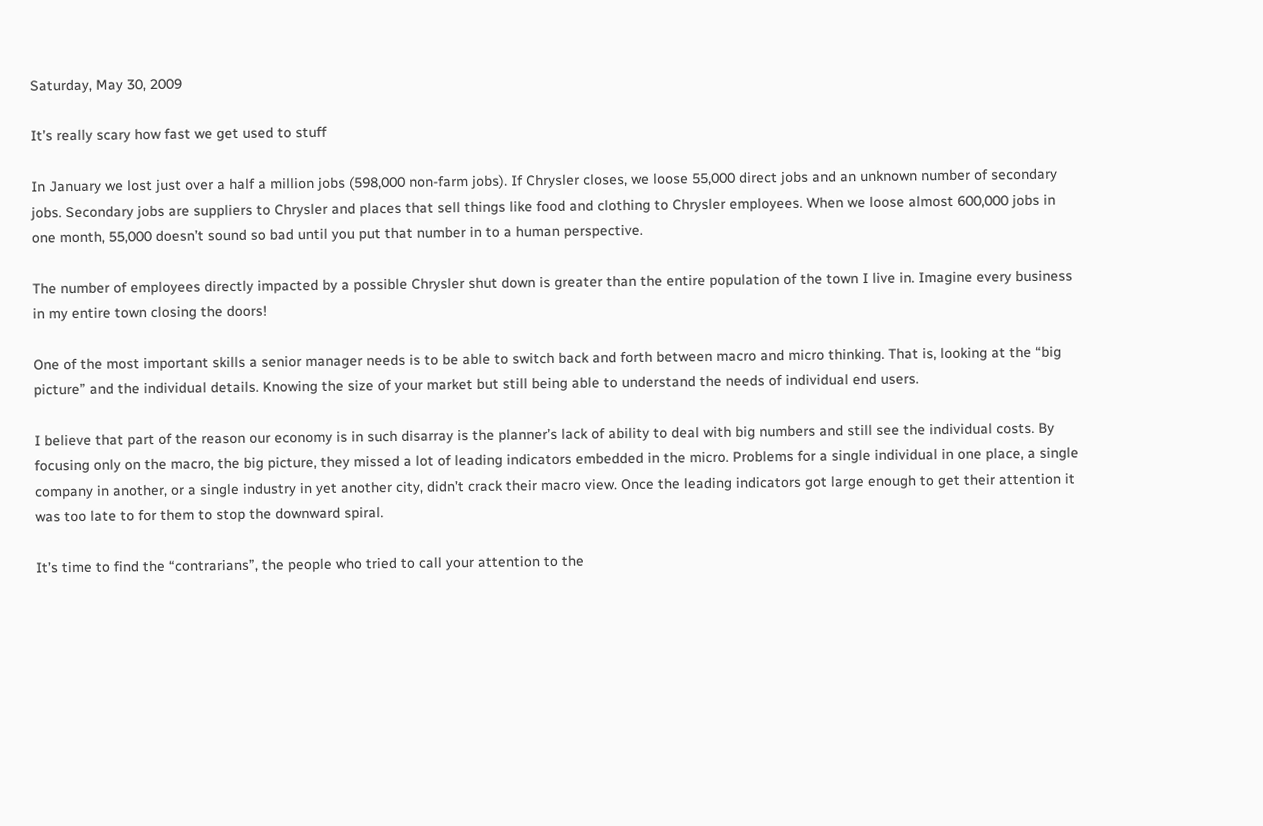Saturday, May 30, 2009

It’s really scary how fast we get used to stuff

In January we lost just over a half a million jobs (598,000 non-farm jobs). If Chrysler closes, we loose 55,000 direct jobs and an unknown number of secondary jobs. Secondary jobs are suppliers to Chrysler and places that sell things like food and clothing to Chrysler employees. When we loose almost 600,000 jobs in one month, 55,000 doesn’t sound so bad until you put that number in to a human perspective.

The number of employees directly impacted by a possible Chrysler shut down is greater than the entire population of the town I live in. Imagine every business in my entire town closing the doors!

One of the most important skills a senior manager needs is to be able to switch back and forth between macro and micro thinking. That is, looking at the “big picture” and the individual details. Knowing the size of your market but still being able to understand the needs of individual end users.

I believe that part of the reason our economy is in such disarray is the planner’s lack of ability to deal with big numbers and still see the individual costs. By focusing only on the macro, the big picture, they missed a lot of leading indicators embedded in the micro. Problems for a single individual in one place, a single company in another, or a single industry in yet another city, didn’t crack their macro view. Once the leading indicators got large enough to get their attention it was too late to for them to stop the downward spiral.

It’s time to find the “contrarians”, the people who tried to call your attention to the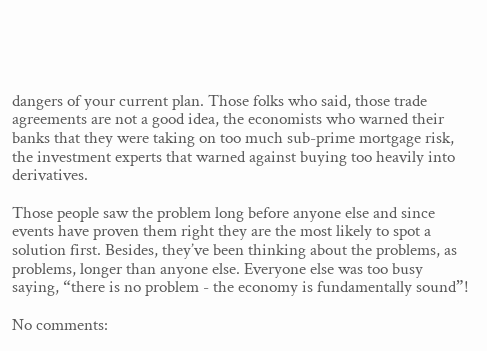dangers of your current plan. Those folks who said, those trade agreements are not a good idea, the economists who warned their banks that they were taking on too much sub-prime mortgage risk, the investment experts that warned against buying too heavily into derivatives.

Those people saw the problem long before anyone else and since events have proven them right they are the most likely to spot a solution first. Besides, they’ve been thinking about the problems, as problems, longer than anyone else. Everyone else was too busy saying, “there is no problem - the economy is fundamentally sound”!

No comments: